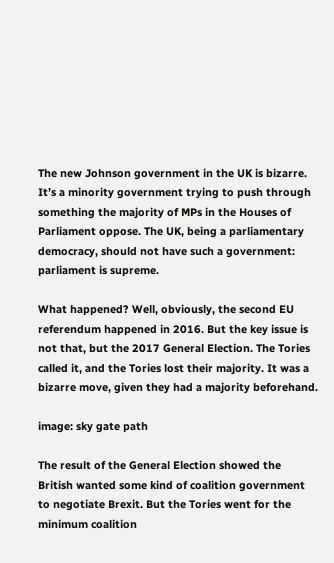The new Johnson government in the UK is bizarre. It’s a minority government trying to push through something the majority of MPs in the Houses of Parliament oppose. The UK, being a parliamentary democracy, should not have such a government: parliament is supreme.

What happened? Well, obviously, the second EU referendum happened in 2016. But the key issue is not that, but the 2017 General Election. The Tories called it, and the Tories lost their majority. It was a bizarre move, given they had a majority beforehand.

image: sky gate path

The result of the General Election showed the British wanted some kind of coalition government to negotiate Brexit. But the Tories went for the minimum coalition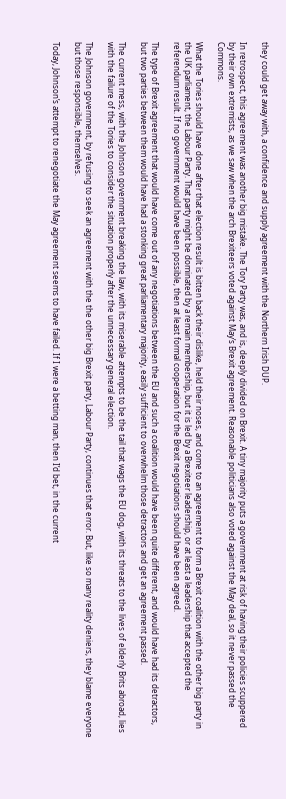they could get away with, a confidence and supply agreement with the Northern Irish DUP.

In retrospect, this agreement was another big mistake. The Tory Party was, and is, deeply divided on Brexit. A tiny majority puts a government at risk of having their policies scuppered by their own extremists, as we saw when the arch Brexiteers voted against May’s Brexit agreement. Reasonable politicians also voted against the May deal, so it never passed the Commons.

What the Tories should have done after that election result is bitten back their dislike, held their noses, and come to an agreement to form a Brexit coalition with the other big party in the UK parliament, the Labour Party. That party might be dominated by a remain membership, but it is led by a Brexiteer leadership, or at least a leadership that accepted the referendum result. If no government would have been possible, then at least formal cooperation for the Brexit negotiations should have been agreed.

The type of Brexit agreement that would have come out of any negotiations between the EU and such a coalition would have been quite different, and would have had its detractors, but two parties between them would have had a stonking great parliamentary majority, easily sufficient to overwhelm those detractors and get an agreement passed.

The current mess, with the Johnson government breaking the law, with its miserable attempts to be the tail that wags the EU dog, with its threats to the lives of elderly Brits abroad, lies with the failure of the Tories to consider the situation properly after the unnecessary general election.

The Johnson government, by refusing to seek an agreement with the the other big Brexit party, Labour Party, continues that error. But, like so many reality deniers, they blame everyone but those responsible, themselves.

Today, Johnson’s attempt to renegotiate the May agreement seems to have failed. If I were a betting man, then I’d bet, in the current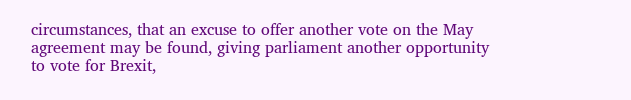circumstances, that an excuse to offer another vote on the May agreement may be found, giving parliament another opportunity to vote for Brexit,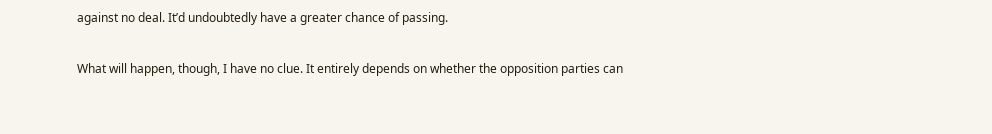against no deal. It’d undoubtedly have a greater chance of passing.

What will happen, though, I have no clue. It entirely depends on whether the opposition parties can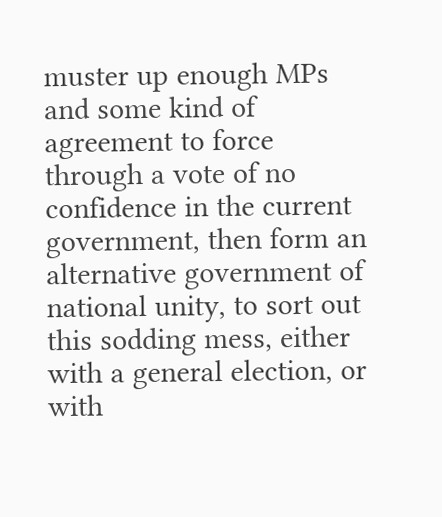muster up enough MPs and some kind of agreement to force through a vote of no confidence in the current government, then form an alternative government of national unity, to sort out this sodding mess, either with a general election, or with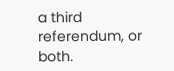a third referendum, or both.